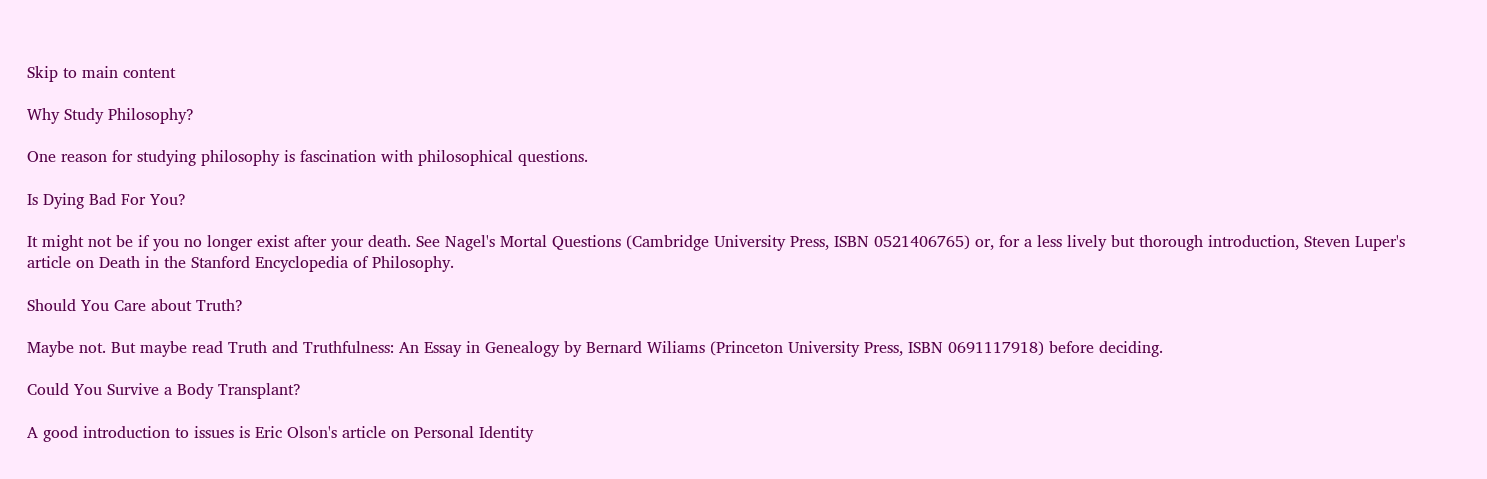Skip to main content

Why Study Philosophy?

One reason for studying philosophy is fascination with philosophical questions.

Is Dying Bad For You?

It might not be if you no longer exist after your death. See Nagel's Mortal Questions (Cambridge University Press, ISBN 0521406765) or, for a less lively but thorough introduction, Steven Luper's article on Death in the Stanford Encyclopedia of Philosophy.

Should You Care about Truth?

Maybe not. But maybe read Truth and Truthfulness: An Essay in Genealogy by Bernard Wiliams (Princeton University Press, ISBN 0691117918) before deciding.

Could You Survive a Body Transplant?

A good introduction to issues is Eric Olson's article on Personal Identity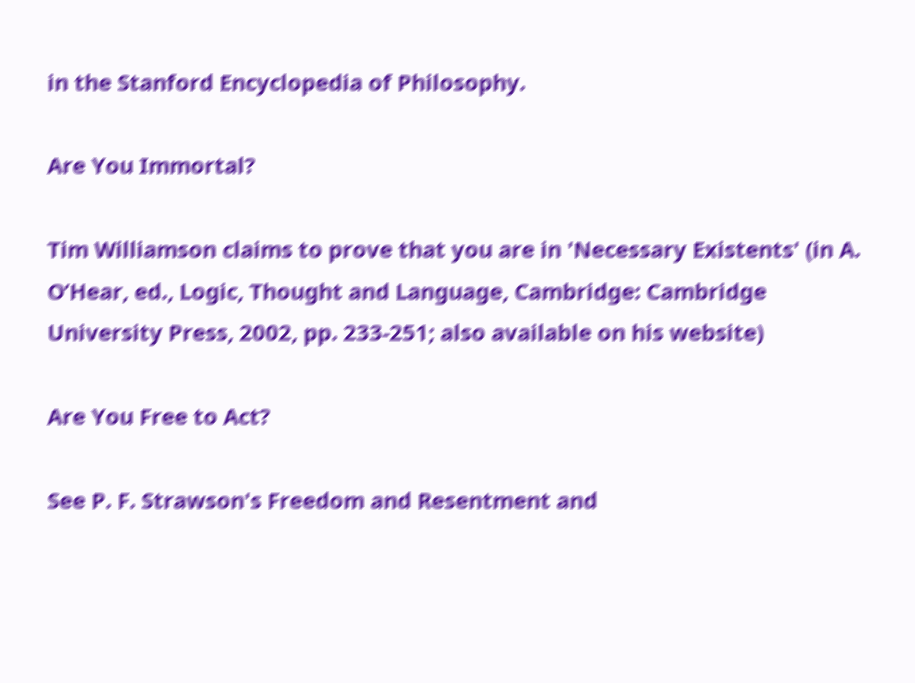in the Stanford Encyclopedia of Philosophy.

Are You Immortal?

Tim Williamson claims to prove that you are in 'Necessary Existents' (in A. O’Hear, ed., Logic, Thought and Language, Cambridge: Cambridge
University Press, 2002, pp. 233-251; also available on his website)

Are You Free to Act?

See P. F. Strawson's Freedom and Resentment and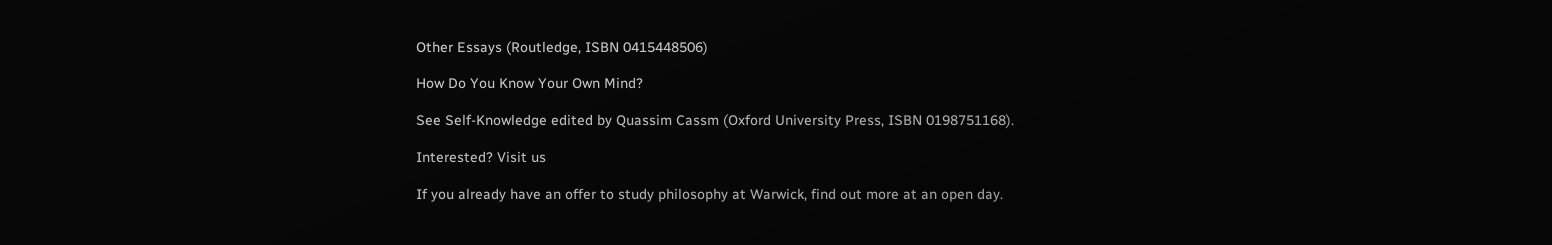Other Essays (Routledge, ISBN 0415448506)

How Do You Know Your Own Mind?

See Self-Knowledge edited by Quassim Cassm (Oxford University Press, ISBN 0198751168).

Interested? Visit us

If you already have an offer to study philosophy at Warwick, find out more at an open day.